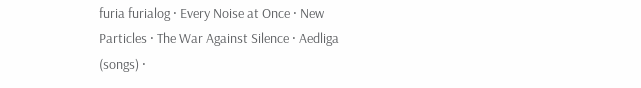furia furialog · Every Noise at Once · New Particles · The War Against Silence · Aedliga (songs) ·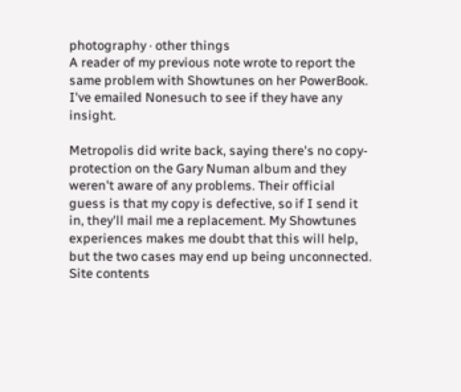photography · other things
A reader of my previous note wrote to report the same problem with Showtunes on her PowerBook. I've emailed Nonesuch to see if they have any insight.

Metropolis did write back, saying there's no copy-protection on the Gary Numan album and they weren't aware of any problems. Their official guess is that my copy is defective, so if I send it in, they'll mail me a replacement. My Showtunes experiences makes me doubt that this will help, but the two cases may end up being unconnected.
Site contents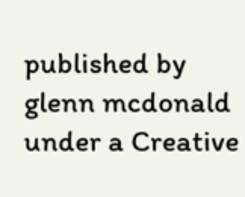published by glenn mcdonald under a Creative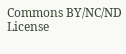Commons BY/NC/ND License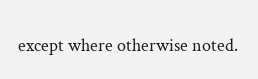except where otherwise noted.